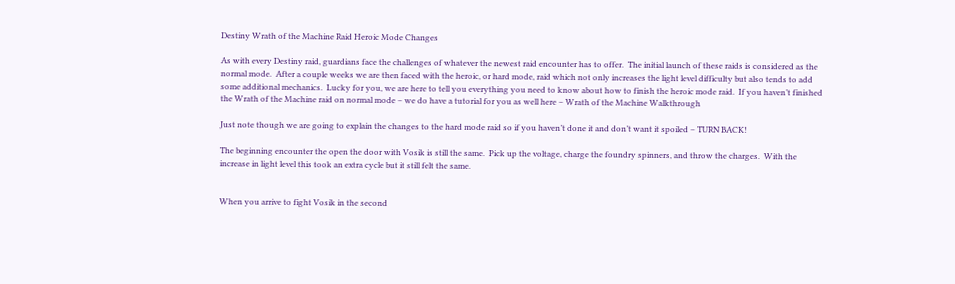Destiny Wrath of the Machine Raid Heroic Mode Changes

As with every Destiny raid, guardians face the challenges of whatever the newest raid encounter has to offer.  The initial launch of these raids is considered as the normal mode.  After a couple weeks we are then faced with the heroic, or hard mode, raid which not only increases the light level difficulty but also tends to add some additional mechanics.  Lucky for you, we are here to tell you everything you need to know about how to finish the heroic mode raid.  If you haven’t finished the Wrath of the Machine raid on normal mode – we do have a tutorial for you as well here – Wrath of the Machine Walkthrough

Just note though we are going to explain the changes to the hard mode raid so if you haven’t done it and don’t want it spoiled – TURN BACK!

The beginning encounter the open the door with Vosik is still the same.  Pick up the voltage, charge the foundry spinners, and throw the charges.  With the increase in light level this took an extra cycle but it still felt the same.


When you arrive to fight Vosik in the second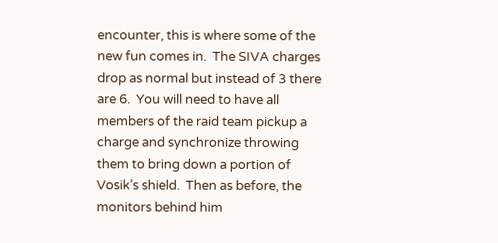encounter, this is where some of the new fun comes in.  The SIVA charges drop as normal but instead of 3 there are 6.  You will need to have all members of the raid team pickup a charge and synchronize throwing them to bring down a portion of Vosik’s shield.  Then as before, the monitors behind him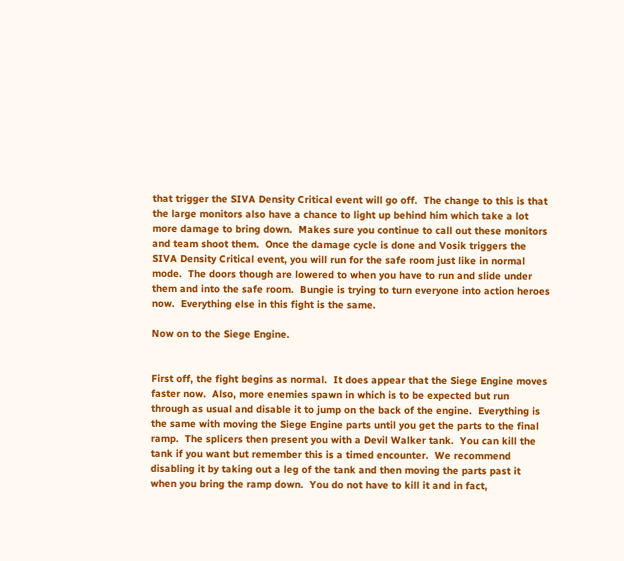that trigger the SIVA Density Critical event will go off.  The change to this is that the large monitors also have a chance to light up behind him which take a lot more damage to bring down.  Makes sure you continue to call out these monitors and team shoot them.  Once the damage cycle is done and Vosik triggers the SIVA Density Critical event, you will run for the safe room just like in normal mode.  The doors though are lowered to when you have to run and slide under them and into the safe room.  Bungie is trying to turn everyone into action heroes now.  Everything else in this fight is the same.

Now on to the Siege Engine.


First off, the fight begins as normal.  It does appear that the Siege Engine moves faster now.  Also, more enemies spawn in which is to be expected but run through as usual and disable it to jump on the back of the engine.  Everything is the same with moving the Siege Engine parts until you get the parts to the final ramp.  The splicers then present you with a Devil Walker tank.  You can kill the tank if you want but remember this is a timed encounter.  We recommend disabling it by taking out a leg of the tank and then moving the parts past it when you bring the ramp down.  You do not have to kill it and in fact,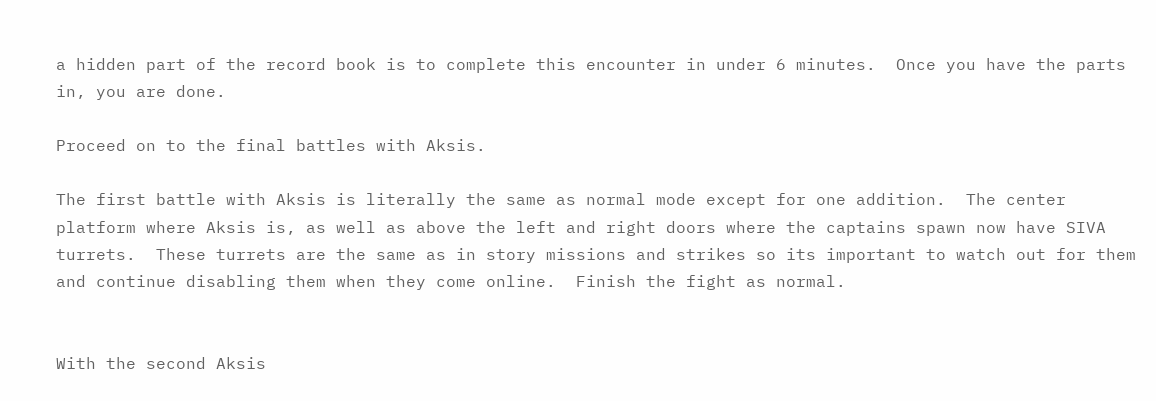a hidden part of the record book is to complete this encounter in under 6 minutes.  Once you have the parts in, you are done.

Proceed on to the final battles with Aksis.

The first battle with Aksis is literally the same as normal mode except for one addition.  The center platform where Aksis is, as well as above the left and right doors where the captains spawn now have SIVA turrets.  These turrets are the same as in story missions and strikes so its important to watch out for them and continue disabling them when they come online.  Finish the fight as normal.


With the second Aksis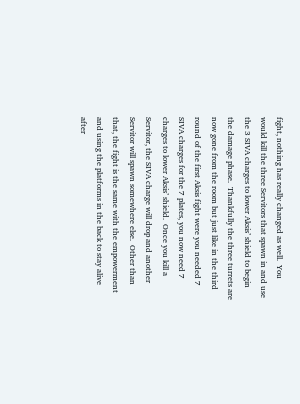fight, nothing has really changed as well.  You would kill the three Servitors that spawn in and use the 3 SIVA charges to lower Aksis’ shield to begin the damage phase.  Thankfully the three turrets are now gone from the room but just like in the third round of the first Aksis fight were you needed 7 SIVA charges for the 7 plates, you now need 7 charges to lower Aksis’ shield.  Once you kill a Servitor, the SIVA charge will drop and another Servitor will spawn somewhere else.  Other than that, the fight is the same with the empowerment and using the platforms in the back to stay alive after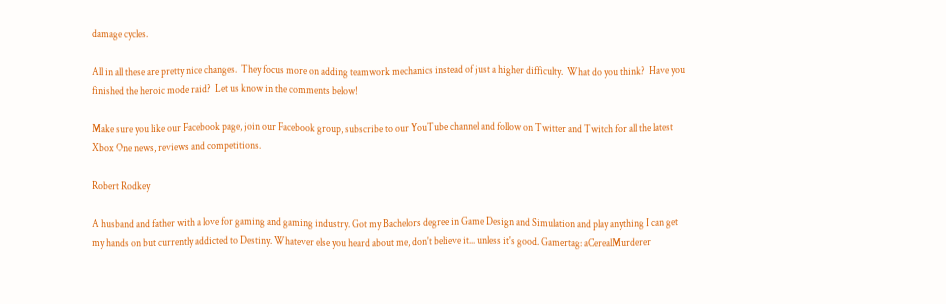damage cycles.

All in all these are pretty nice changes.  They focus more on adding teamwork mechanics instead of just a higher difficulty.  What do you think?  Have you finished the heroic mode raid?  Let us know in the comments below!

Make sure you like our Facebook page, join our Facebook group, subscribe to our YouTube channel and follow on Twitter and Twitch for all the latest Xbox One news, reviews and competitions.

Robert Rodkey

A husband and father with a love for gaming and gaming industry. Got my Bachelors degree in Game Design and Simulation and play anything I can get my hands on but currently addicted to Destiny. Whatever else you heard about me, don't believe it... unless it's good. Gamertag: aCerealMurderer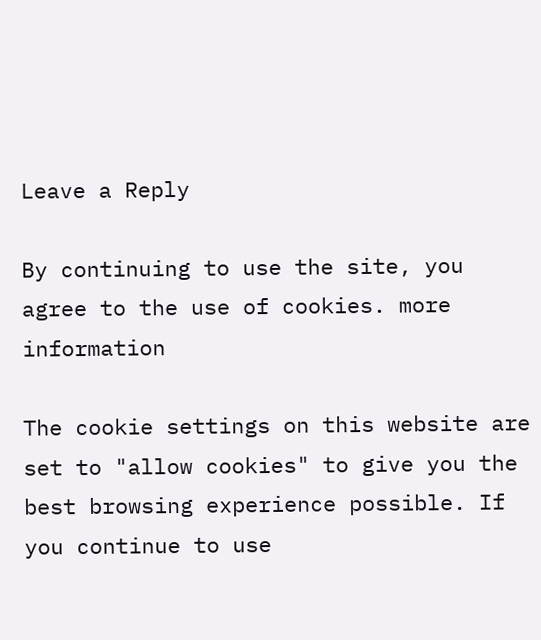Leave a Reply

By continuing to use the site, you agree to the use of cookies. more information

The cookie settings on this website are set to "allow cookies" to give you the best browsing experience possible. If you continue to use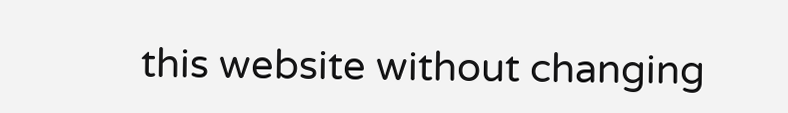this website without changing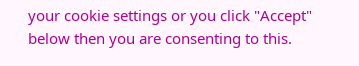your cookie settings or you click "Accept" below then you are consenting to this.